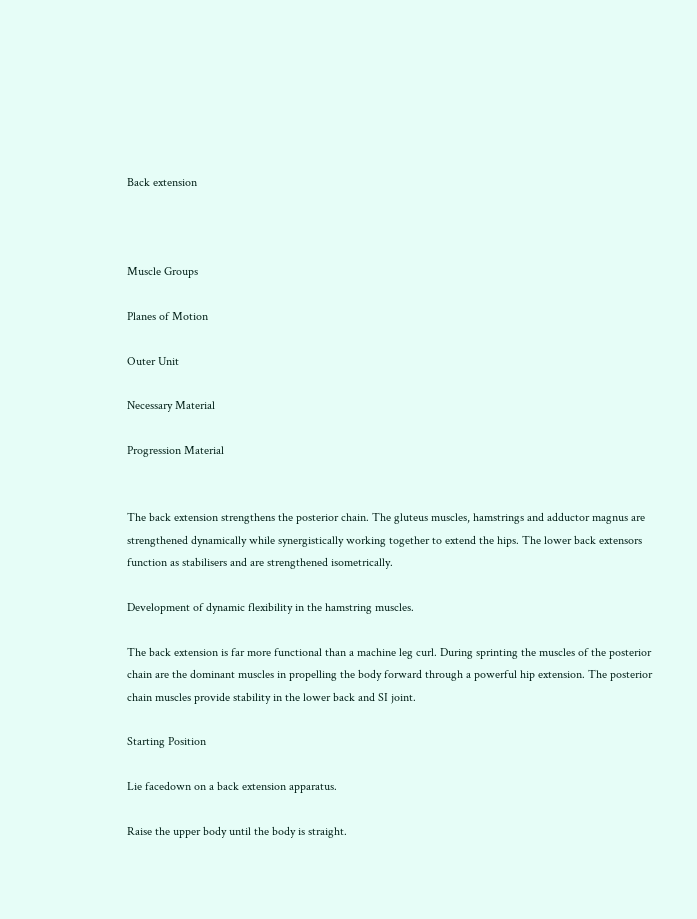Back extension



Muscle Groups

Planes of Motion

Outer Unit

Necessary Material

Progression Material


The back extension strengthens the posterior chain. The gluteus muscles, hamstrings and adductor magnus are strengthened dynamically while synergistically working together to extend the hips. The lower back extensors function as stabilisers and are strengthened isometrically.

Development of dynamic flexibility in the hamstring muscles.

The back extension is far more functional than a machine leg curl. During sprinting the muscles of the posterior chain are the dominant muscles in propelling the body forward through a powerful hip extension. The posterior chain muscles provide stability in the lower back and SI joint.

Starting Position

Lie facedown on a back extension apparatus.

Raise the upper body until the body is straight.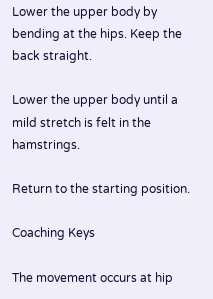Lower the upper body by bending at the hips. Keep the back straight.

Lower the upper body until a mild stretch is felt in the hamstrings.

Return to the starting position.

Coaching Keys

The movement occurs at hip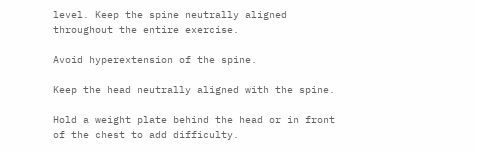level. Keep the spine neutrally aligned throughout the entire exercise.

Avoid hyperextension of the spine.

Keep the head neutrally aligned with the spine.

Hold a weight plate behind the head or in front of the chest to add difficulty.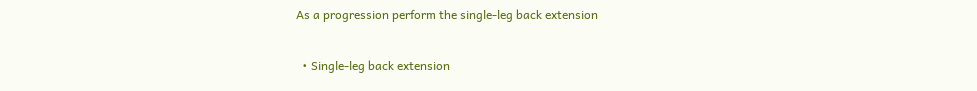As a progression perform the single-leg back extension

  • Single-leg back extension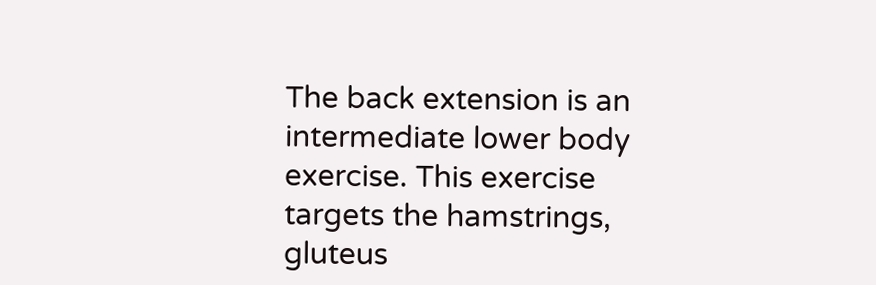The back extension is an intermediate lower body exercise. This exercise targets the hamstrings, gluteus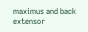maximus and back extensor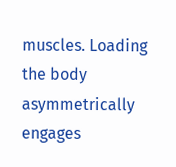muscles. Loading the body asymmetrically engages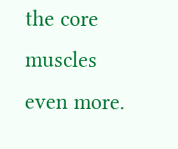the core muscles even more.